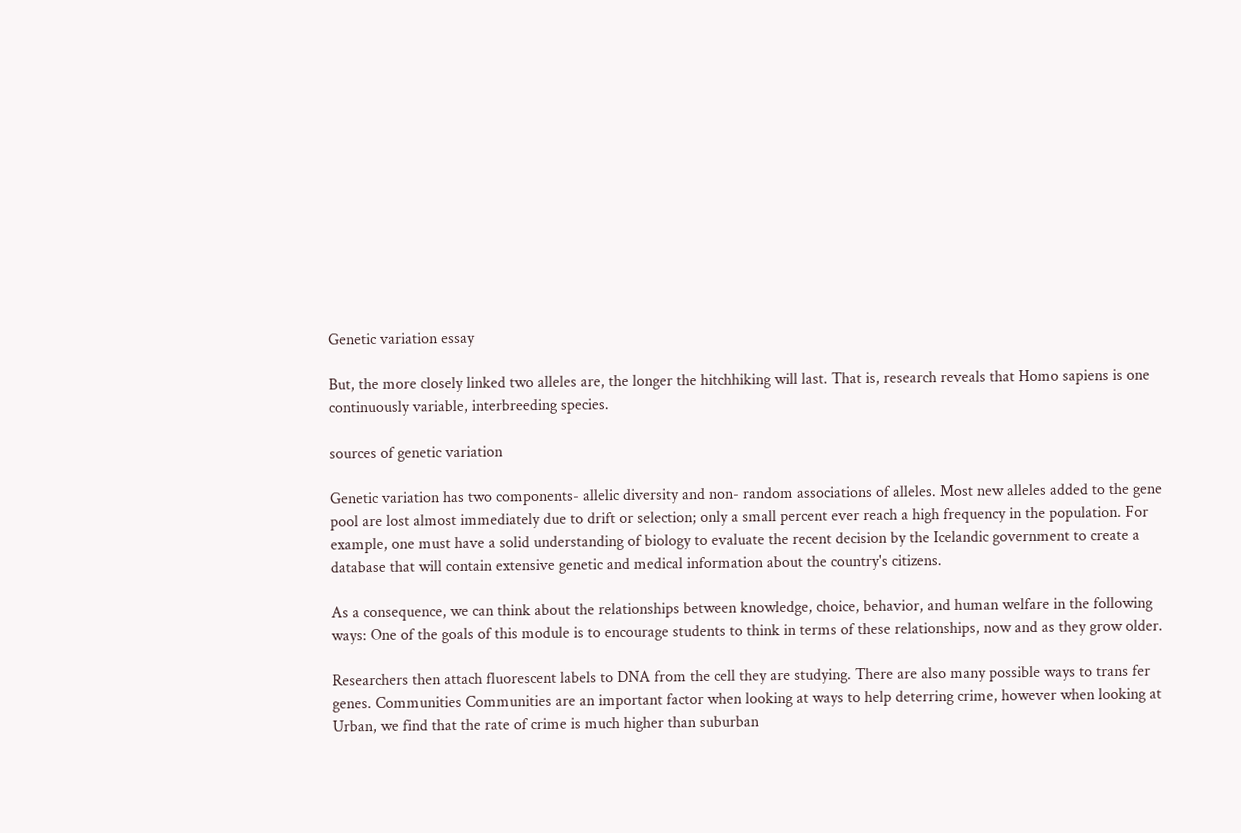Genetic variation essay

But, the more closely linked two alleles are, the longer the hitchhiking will last. That is, research reveals that Homo sapiens is one continuously variable, interbreeding species.

sources of genetic variation

Genetic variation has two components- allelic diversity and non- random associations of alleles. Most new alleles added to the gene pool are lost almost immediately due to drift or selection; only a small percent ever reach a high frequency in the population. For example, one must have a solid understanding of biology to evaluate the recent decision by the Icelandic government to create a database that will contain extensive genetic and medical information about the country's citizens.

As a consequence, we can think about the relationships between knowledge, choice, behavior, and human welfare in the following ways: One of the goals of this module is to encourage students to think in terms of these relationships, now and as they grow older.

Researchers then attach fluorescent labels to DNA from the cell they are studying. There are also many possible ways to trans fer genes. Communities Communities are an important factor when looking at ways to help deterring crime, however when looking at Urban, we find that the rate of crime is much higher than suburban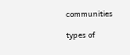communities

types of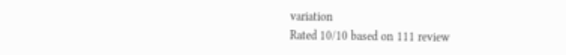variation
Rated 10/10 based on 111 review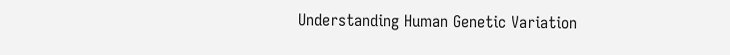Understanding Human Genetic Variation